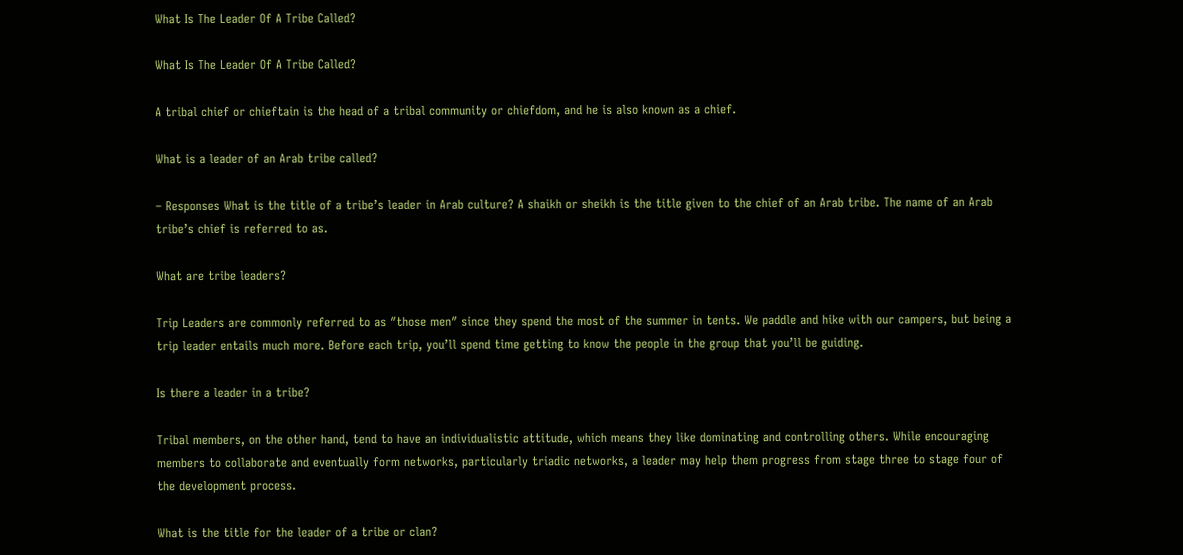What Is The Leader Of A Tribe Called?

What Is The Leader Of A Tribe Called?

A tribal chief or chieftain is the head of a tribal community or chiefdom, and he is also known as a chief.

What is a leader of an Arab tribe called?

– Responses What is the title of a tribe’s leader in Arab culture? A shaikh or sheikh is the title given to the chief of an Arab tribe. The name of an Arab tribe’s chief is referred to as.

What are tribe leaders?

Trip Leaders are commonly referred to as ″those men″ since they spend the most of the summer in tents. We paddle and hike with our campers, but being a trip leader entails much more. Before each trip, you’ll spend time getting to know the people in the group that you’ll be guiding.

Is there a leader in a tribe?

Tribal members, on the other hand, tend to have an individualistic attitude, which means they like dominating and controlling others. While encouraging members to collaborate and eventually form networks, particularly triadic networks, a leader may help them progress from stage three to stage four of the development process.

What is the title for the leader of a tribe or clan?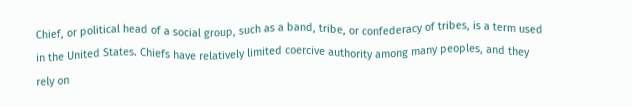Chief, or political head of a social group, such as a band, tribe, or confederacy of tribes, is a term used in the United States. Chiefs have relatively limited coercive authority among many peoples, and they rely on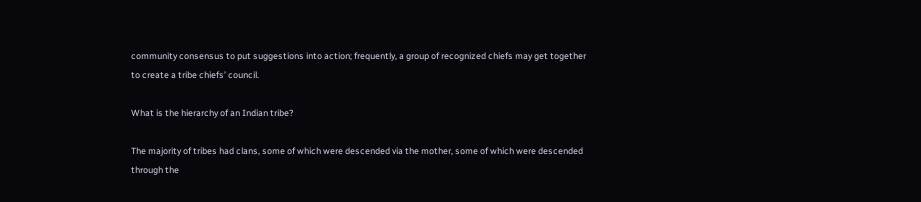community consensus to put suggestions into action; frequently, a group of recognized chiefs may get together to create a tribe chiefs’ council.

What is the hierarchy of an Indian tribe?

The majority of tribes had clans, some of which were descended via the mother, some of which were descended through the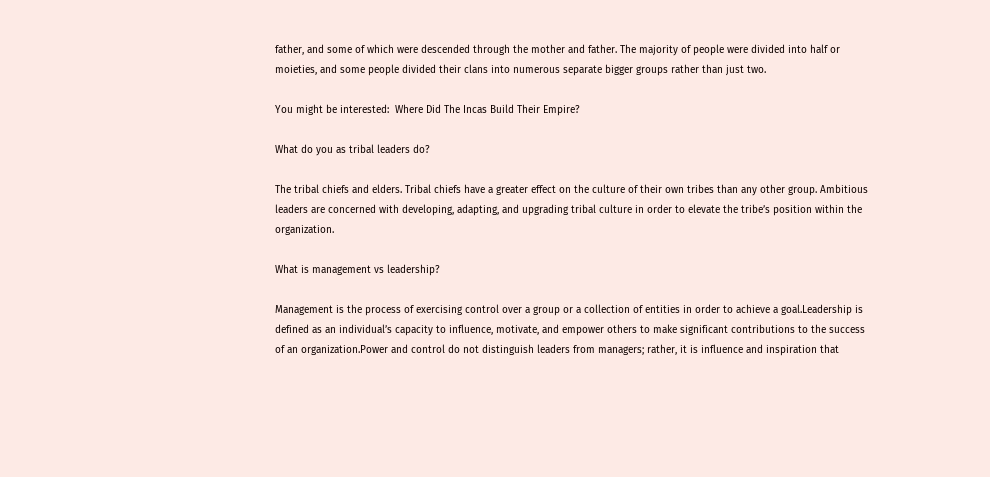father, and some of which were descended through the mother and father. The majority of people were divided into half or moieties, and some people divided their clans into numerous separate bigger groups rather than just two.

You might be interested:  Where Did The Incas Build Their Empire?

What do you as tribal leaders do?

The tribal chiefs and elders. Tribal chiefs have a greater effect on the culture of their own tribes than any other group. Ambitious leaders are concerned with developing, adapting, and upgrading tribal culture in order to elevate the tribe’s position within the organization.

What is management vs leadership?

Management is the process of exercising control over a group or a collection of entities in order to achieve a goal.Leadership is defined as an individual’s capacity to influence, motivate, and empower others to make significant contributions to the success of an organization.Power and control do not distinguish leaders from managers; rather, it is influence and inspiration that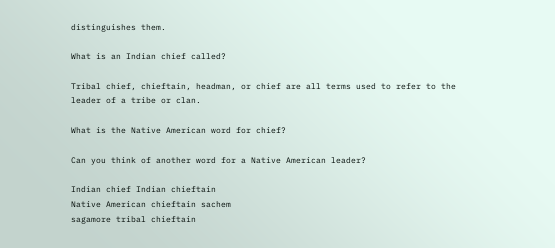distinguishes them.

What is an Indian chief called?

Tribal chief, chieftain, headman, or chief are all terms used to refer to the leader of a tribe or clan.

What is the Native American word for chief?

Can you think of another word for a Native American leader?

Indian chief Indian chieftain
Native American chieftain sachem
sagamore tribal chieftain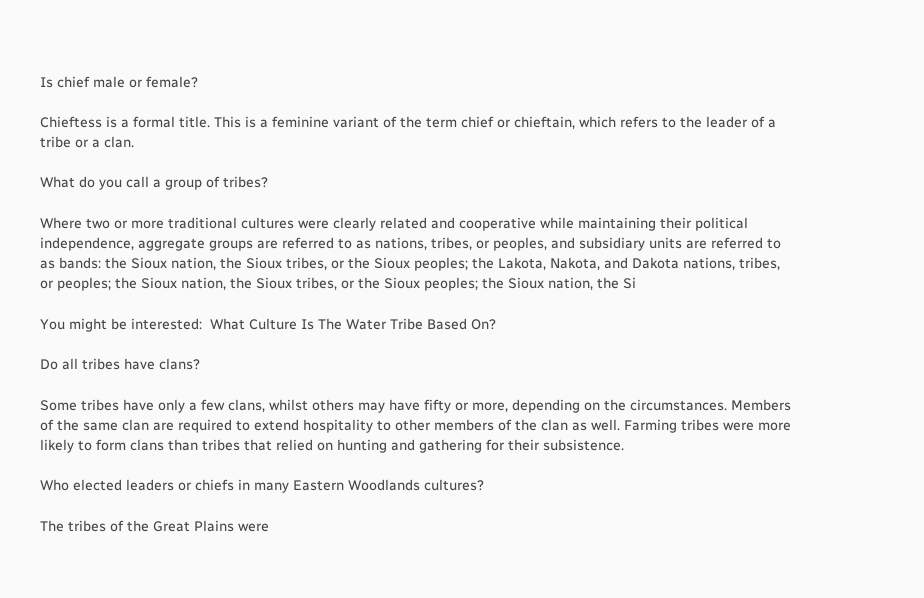Is chief male or female?

Chieftess is a formal title. This is a feminine variant of the term chief or chieftain, which refers to the leader of a tribe or a clan.

What do you call a group of tribes?

Where two or more traditional cultures were clearly related and cooperative while maintaining their political independence, aggregate groups are referred to as nations, tribes, or peoples, and subsidiary units are referred to as bands: the Sioux nation, the Sioux tribes, or the Sioux peoples; the Lakota, Nakota, and Dakota nations, tribes, or peoples; the Sioux nation, the Sioux tribes, or the Sioux peoples; the Sioux nation, the Si

You might be interested:  What Culture Is The Water Tribe Based On?

Do all tribes have clans?

Some tribes have only a few clans, whilst others may have fifty or more, depending on the circumstances. Members of the same clan are required to extend hospitality to other members of the clan as well. Farming tribes were more likely to form clans than tribes that relied on hunting and gathering for their subsistence.

Who elected leaders or chiefs in many Eastern Woodlands cultures?

The tribes of the Great Plains were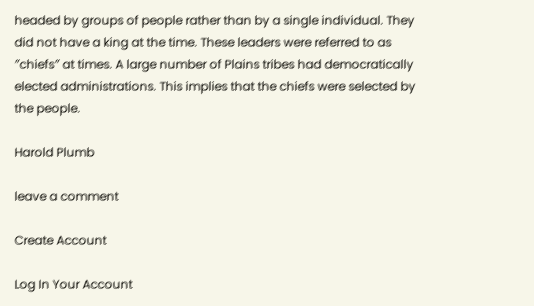headed by groups of people rather than by a single individual. They did not have a king at the time. These leaders were referred to as ″chiefs″ at times. A large number of Plains tribes had democratically elected administrations. This implies that the chiefs were selected by the people.

Harold Plumb

leave a comment

Create Account

Log In Your Account